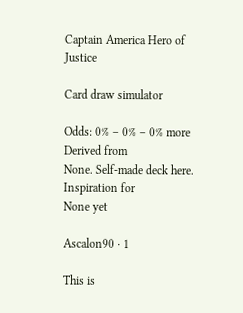Captain America Hero of Justice

Card draw simulator

Odds: 0% – 0% – 0% more
Derived from
None. Self-made deck here.
Inspiration for
None yet

Ascalon90 · 1

This is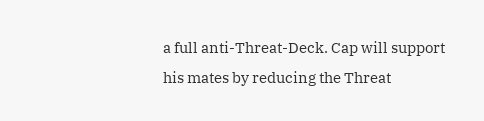a full anti-Threat-Deck. Cap will support his mates by reducing the Threat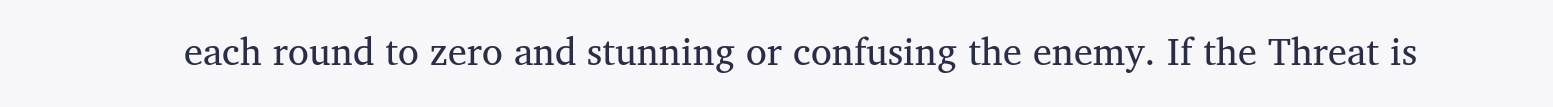each round to zero and stunning or confusing the enemy. If the Threat is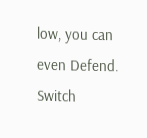low, you can even Defend. Switch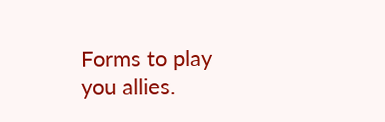Forms to play you allies.